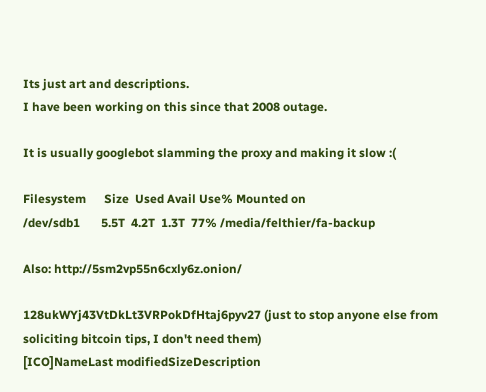Its just art and descriptions.
I have been working on this since that 2008 outage.

It is usually googlebot slamming the proxy and making it slow :(

Filesystem      Size  Used Avail Use% Mounted on
/dev/sdb1       5.5T  4.2T  1.3T  77% /media/felthier/fa-backup

Also: http://5sm2vp55n6cxly6z.onion/

128ukWYj43VtDkLt3VRPokDfHtaj6pyv27 (just to stop anyone else from soliciting bitcoin tips, I don't need them)
[ICO]NameLast modifiedSizeDescription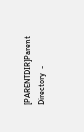[PARENTDIR]Parent Directory  -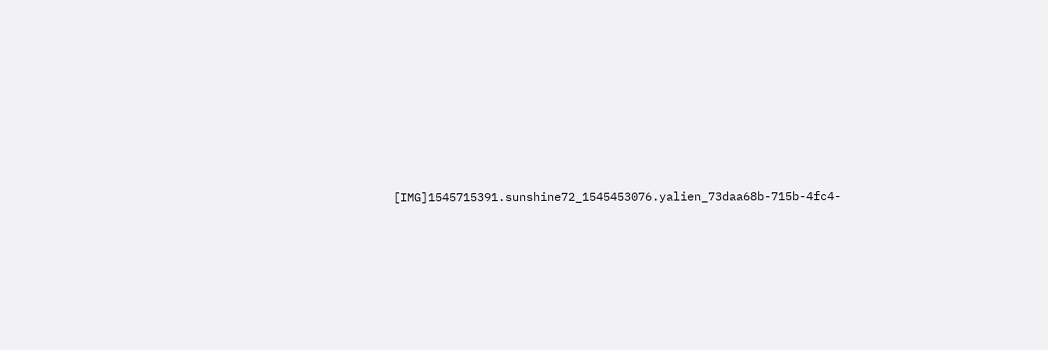[IMG]1545715391.sunshine72_1545453076.yalien_73daa68b-715b-4fc4-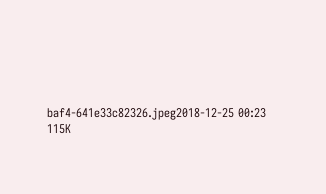baf4-641e33c82326.jpeg2018-12-25 00:23 115K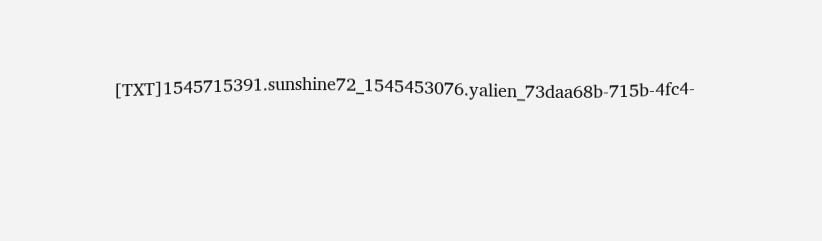[TXT]1545715391.sunshine72_1545453076.yalien_73daa68b-715b-4fc4-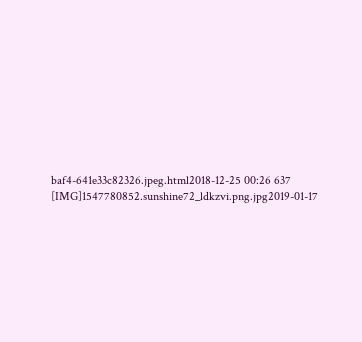baf4-641e33c82326.jpeg.html2018-12-25 00:26 637
[IMG]1547780852.sunshine72_ldkzvi.png.jpg2019-01-17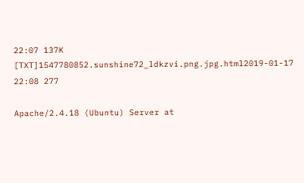22:07 137K
[TXT]1547780852.sunshine72_ldkzvi.png.jpg.html2019-01-17 22:08 277

Apache/2.4.18 (Ubuntu) Server at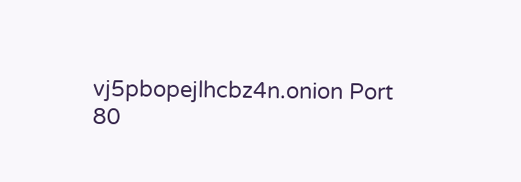vj5pbopejlhcbz4n.onion Port 80